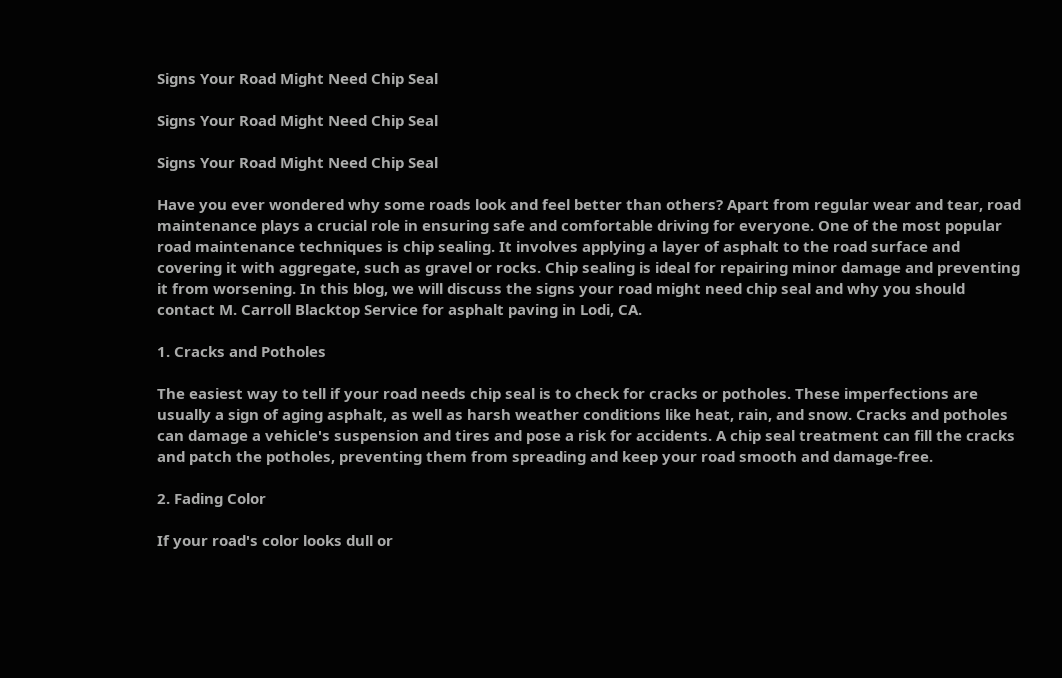Signs Your Road Might Need Chip Seal

Signs Your Road Might Need Chip Seal

Signs Your Road Might Need Chip Seal

Have you ever wondered why some roads look and feel better than others? Apart from regular wear and tear, road maintenance plays a crucial role in ensuring safe and comfortable driving for everyone. One of the most popular road maintenance techniques is chip sealing. It involves applying a layer of asphalt to the road surface and covering it with aggregate, such as gravel or rocks. Chip sealing is ideal for repairing minor damage and preventing it from worsening. In this blog, we will discuss the signs your road might need chip seal and why you should contact M. Carroll Blacktop Service for asphalt paving in Lodi, CA.

1. Cracks and Potholes

The easiest way to tell if your road needs chip seal is to check for cracks or potholes. These imperfections are usually a sign of aging asphalt, as well as harsh weather conditions like heat, rain, and snow. Cracks and potholes can damage a vehicle's suspension and tires and pose a risk for accidents. A chip seal treatment can fill the cracks and patch the potholes, preventing them from spreading and keep your road smooth and damage-free.

2. Fading Color

If your road's color looks dull or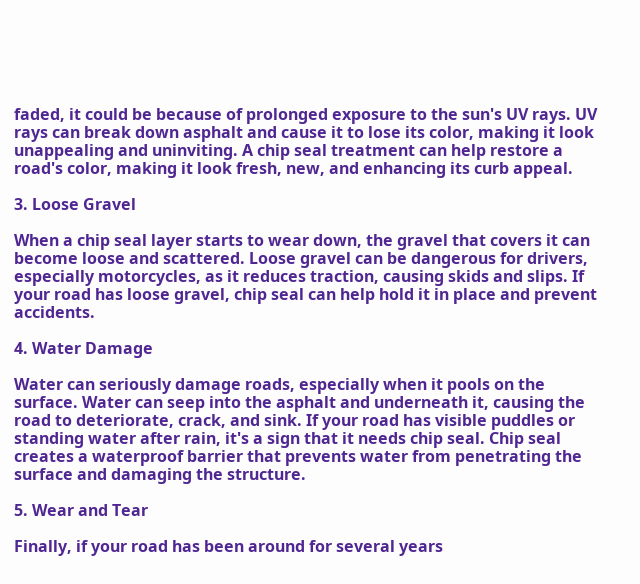faded, it could be because of prolonged exposure to the sun's UV rays. UV rays can break down asphalt and cause it to lose its color, making it look unappealing and uninviting. A chip seal treatment can help restore a road's color, making it look fresh, new, and enhancing its curb appeal.

3. Loose Gravel

When a chip seal layer starts to wear down, the gravel that covers it can become loose and scattered. Loose gravel can be dangerous for drivers, especially motorcycles, as it reduces traction, causing skids and slips. If your road has loose gravel, chip seal can help hold it in place and prevent accidents.

4. Water Damage

Water can seriously damage roads, especially when it pools on the surface. Water can seep into the asphalt and underneath it, causing the road to deteriorate, crack, and sink. If your road has visible puddles or standing water after rain, it's a sign that it needs chip seal. Chip seal creates a waterproof barrier that prevents water from penetrating the surface and damaging the structure.

5. Wear and Tear

Finally, if your road has been around for several years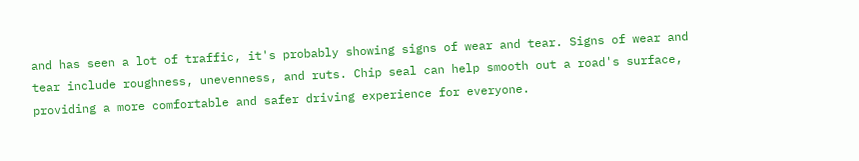and has seen a lot of traffic, it's probably showing signs of wear and tear. Signs of wear and tear include roughness, unevenness, and ruts. Chip seal can help smooth out a road's surface, providing a more comfortable and safer driving experience for everyone.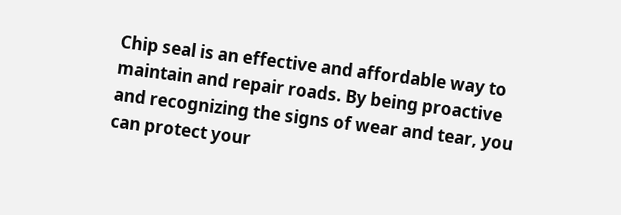Chip seal is an effective and affordable way to maintain and repair roads. By being proactive and recognizing the signs of wear and tear, you can protect your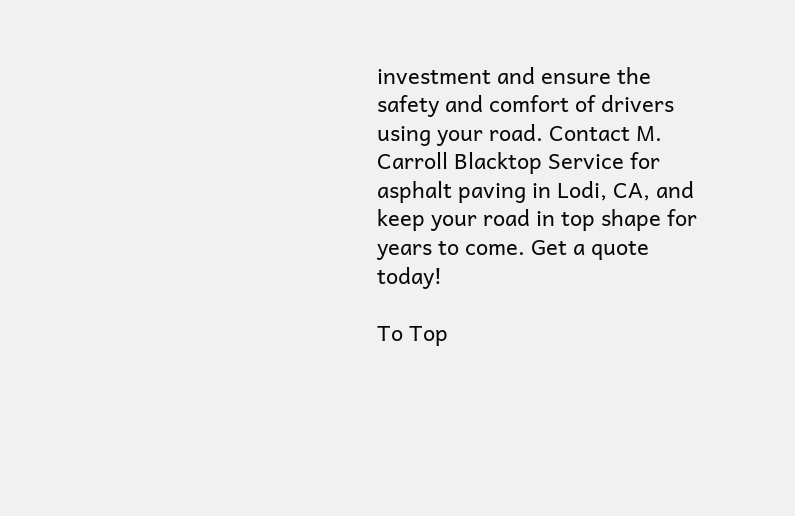investment and ensure the safety and comfort of drivers using your road. Contact M. Carroll Blacktop Service for asphalt paving in Lodi, CA, and keep your road in top shape for years to come. Get a quote today!

To Top